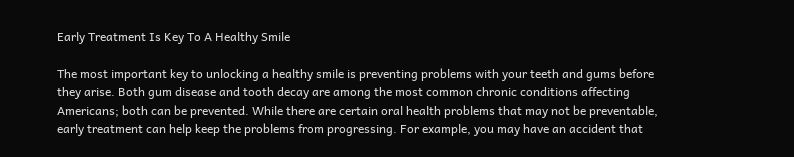Early Treatment Is Key To A Healthy Smile

The most important key to unlocking a healthy smile is preventing problems with your teeth and gums before they arise. Both gum disease and tooth decay are among the most common chronic conditions affecting Americans; both can be prevented. While there are certain oral health problems that may not be preventable, early treatment can help keep the problems from progressing. For example, you may have an accident that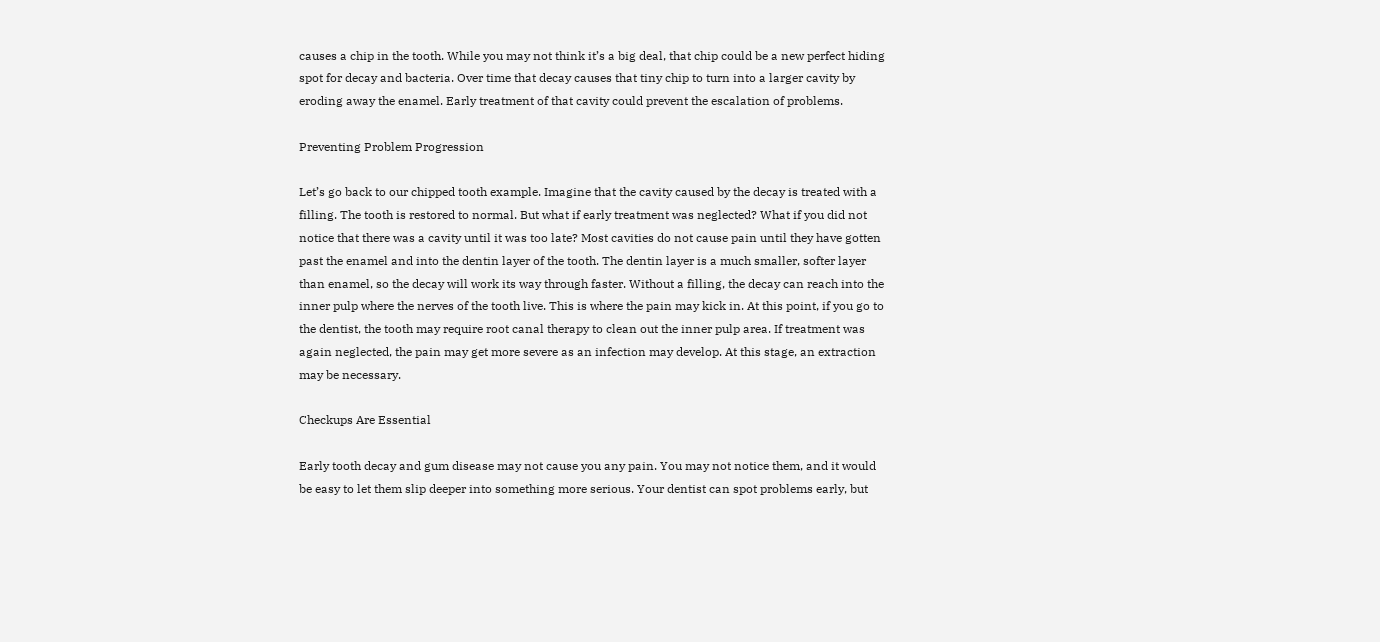causes a chip in the tooth. While you may not think it’s a big deal, that chip could be a new perfect hiding spot for decay and bacteria. Over time that decay causes that tiny chip to turn into a larger cavity by eroding away the enamel. Early treatment of that cavity could prevent the escalation of problems.

Preventing Problem Progression

Let’s go back to our chipped tooth example. Imagine that the cavity caused by the decay is treated with a filling. The tooth is restored to normal. But what if early treatment was neglected? What if you did not notice that there was a cavity until it was too late? Most cavities do not cause pain until they have gotten past the enamel and into the dentin layer of the tooth. The dentin layer is a much smaller, softer layer than enamel, so the decay will work its way through faster. Without a filling, the decay can reach into the inner pulp where the nerves of the tooth live. This is where the pain may kick in. At this point, if you go to the dentist, the tooth may require root canal therapy to clean out the inner pulp area. If treatment was again neglected, the pain may get more severe as an infection may develop. At this stage, an extraction may be necessary.

Checkups Are Essential

Early tooth decay and gum disease may not cause you any pain. You may not notice them, and it would be easy to let them slip deeper into something more serious. Your dentist can spot problems early, but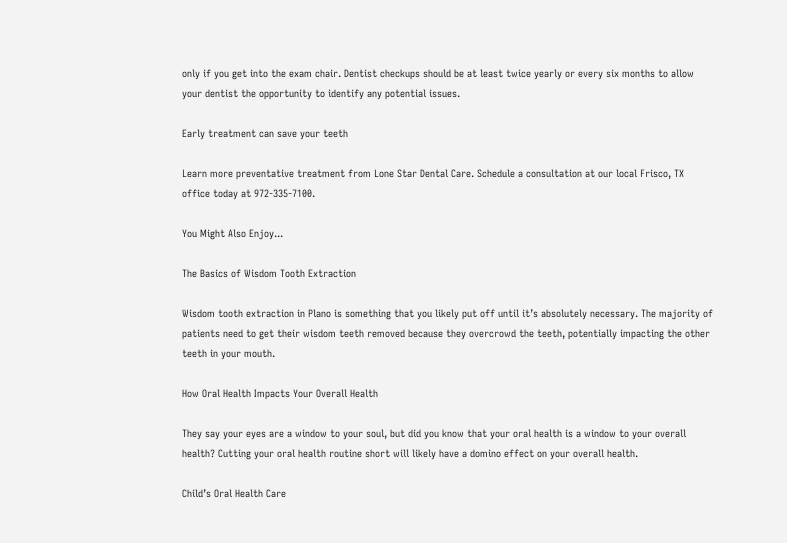only if you get into the exam chair. Dentist checkups should be at least twice yearly or every six months to allow your dentist the opportunity to identify any potential issues.

Early treatment can save your teeth

Learn more preventative treatment from Lone Star Dental Care. Schedule a consultation at our local Frisco, TX office today at 972-335-7100.

You Might Also Enjoy...

The Basics of Wisdom Tooth Extraction

Wisdom tooth extraction in Plano is something that you likely put off until it’s absolutely necessary. The majority of patients need to get their wisdom teeth removed because they overcrowd the teeth, potentially impacting the other teeth in your mouth.

How Oral Health Impacts Your Overall Health

They say your eyes are a window to your soul, but did you know that your oral health is a window to your overall health? Cutting your oral health routine short will likely have a domino effect on your overall health.

Child’s Oral Health Care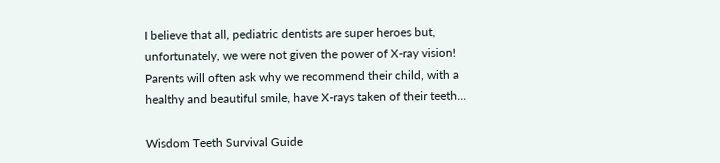I believe that all, pediatric dentists are super heroes but, unfortunately, we were not given the power of X-ray vision! Parents will often ask why we recommend their child, with a healthy and beautiful smile, have X-rays taken of their teeth...

Wisdom Teeth Survival Guide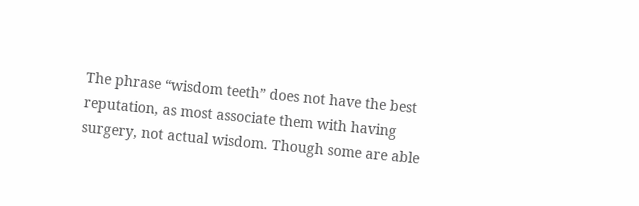The phrase “wisdom teeth” does not have the best reputation, as most associate them with having surgery, not actual wisdom. Though some are able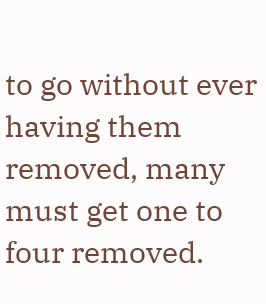to go without ever having them removed, many must get one to four removed.